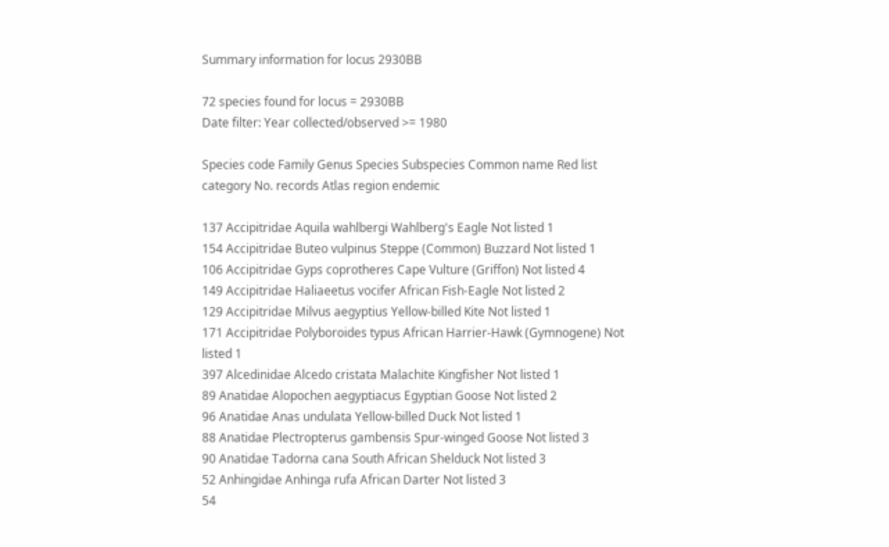Summary information for locus 2930BB

72 species found for locus = 2930BB
Date filter: Year collected/observed >= 1980

Species code Family Genus Species Subspecies Common name Red list category No. records Atlas region endemic

137 Accipitridae Aquila wahlbergi Wahlberg's Eagle Not listed 1
154 Accipitridae Buteo vulpinus Steppe (Common) Buzzard Not listed 1
106 Accipitridae Gyps coprotheres Cape Vulture (Griffon) Not listed 4
149 Accipitridae Haliaeetus vocifer African Fish-Eagle Not listed 2
129 Accipitridae Milvus aegyptius Yellow-billed Kite Not listed 1
171 Accipitridae Polyboroides typus African Harrier-Hawk (Gymnogene) Not listed 1
397 Alcedinidae Alcedo cristata Malachite Kingfisher Not listed 1
89 Anatidae Alopochen aegyptiacus Egyptian Goose Not listed 2
96 Anatidae Anas undulata Yellow-billed Duck Not listed 1
88 Anatidae Plectropterus gambensis Spur-winged Goose Not listed 3
90 Anatidae Tadorna cana South African Shelduck Not listed 3
52 Anhingidae Anhinga rufa African Darter Not listed 3
54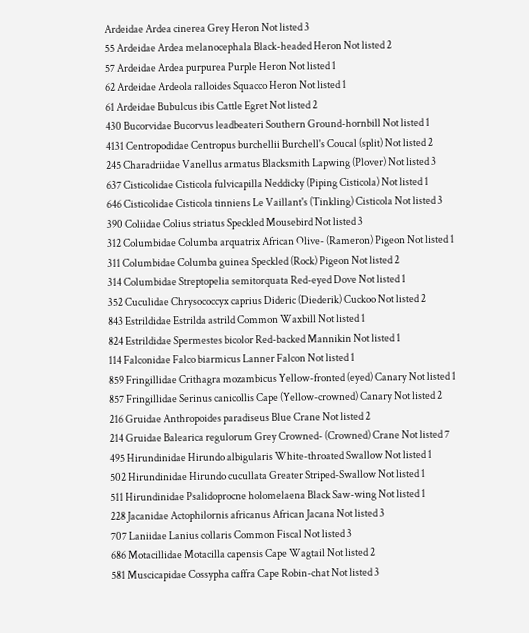Ardeidae Ardea cinerea Grey Heron Not listed 3
55 Ardeidae Ardea melanocephala Black-headed Heron Not listed 2
57 Ardeidae Ardea purpurea Purple Heron Not listed 1
62 Ardeidae Ardeola ralloides Squacco Heron Not listed 1
61 Ardeidae Bubulcus ibis Cattle Egret Not listed 2
430 Bucorvidae Bucorvus leadbeateri Southern Ground-hornbill Not listed 1
4131 Centropodidae Centropus burchellii Burchell's Coucal (split) Not listed 2
245 Charadriidae Vanellus armatus Blacksmith Lapwing (Plover) Not listed 3
637 Cisticolidae Cisticola fulvicapilla Neddicky (Piping Cisticola) Not listed 1
646 Cisticolidae Cisticola tinniens Le Vaillant's (Tinkling) Cisticola Not listed 3
390 Coliidae Colius striatus Speckled Mousebird Not listed 3
312 Columbidae Columba arquatrix African Olive- (Rameron) Pigeon Not listed 1
311 Columbidae Columba guinea Speckled (Rock) Pigeon Not listed 2
314 Columbidae Streptopelia semitorquata Red-eyed Dove Not listed 1
352 Cuculidae Chrysococcyx caprius Dideric (Diederik) Cuckoo Not listed 2
843 Estrildidae Estrilda astrild Common Waxbill Not listed 1
824 Estrildidae Spermestes bicolor Red-backed Mannikin Not listed 1
114 Falconidae Falco biarmicus Lanner Falcon Not listed 1
859 Fringillidae Crithagra mozambicus Yellow-fronted (eyed) Canary Not listed 1
857 Fringillidae Serinus canicollis Cape (Yellow-crowned) Canary Not listed 2
216 Gruidae Anthropoides paradiseus Blue Crane Not listed 2
214 Gruidae Balearica regulorum Grey Crowned- (Crowned) Crane Not listed 7
495 Hirundinidae Hirundo albigularis White-throated Swallow Not listed 1
502 Hirundinidae Hirundo cucullata Greater Striped-Swallow Not listed 1
511 Hirundinidae Psalidoprocne holomelaena Black Saw-wing Not listed 1
228 Jacanidae Actophilornis africanus African Jacana Not listed 3
707 Laniidae Lanius collaris Common Fiscal Not listed 3
686 Motacillidae Motacilla capensis Cape Wagtail Not listed 2
581 Muscicapidae Cossypha caffra Cape Robin-chat Not listed 3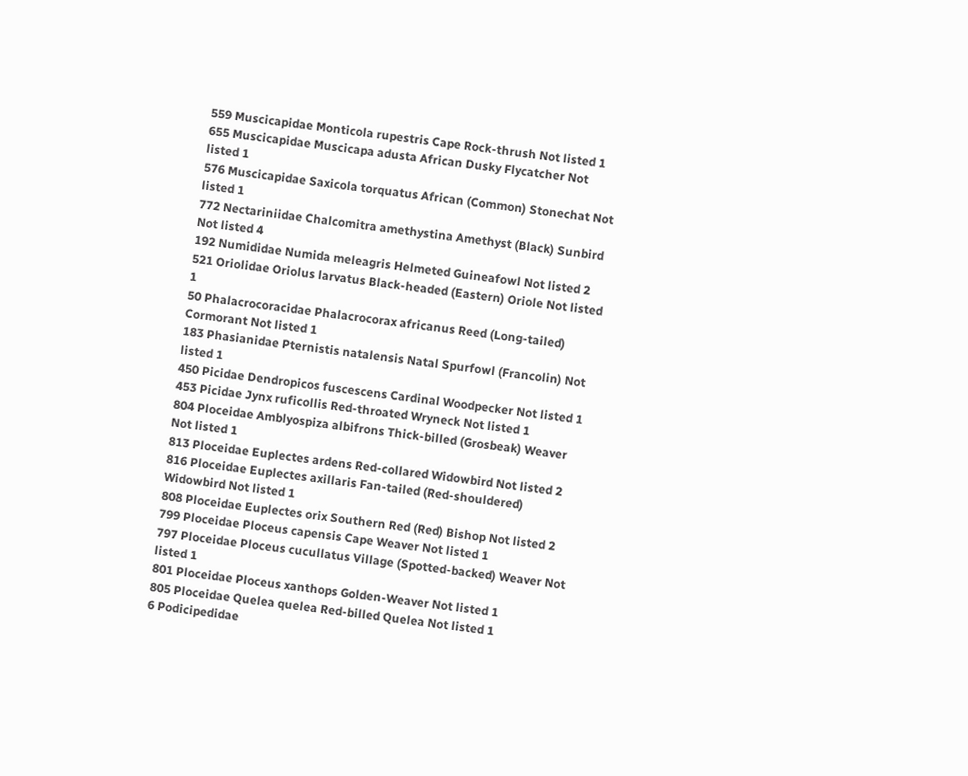559 Muscicapidae Monticola rupestris Cape Rock-thrush Not listed 1
655 Muscicapidae Muscicapa adusta African Dusky Flycatcher Not listed 1
576 Muscicapidae Saxicola torquatus African (Common) Stonechat Not listed 1
772 Nectariniidae Chalcomitra amethystina Amethyst (Black) Sunbird Not listed 4
192 Numididae Numida meleagris Helmeted Guineafowl Not listed 2
521 Oriolidae Oriolus larvatus Black-headed (Eastern) Oriole Not listed 1
50 Phalacrocoracidae Phalacrocorax africanus Reed (Long-tailed) Cormorant Not listed 1
183 Phasianidae Pternistis natalensis Natal Spurfowl (Francolin) Not listed 1
450 Picidae Dendropicos fuscescens Cardinal Woodpecker Not listed 1
453 Picidae Jynx ruficollis Red-throated Wryneck Not listed 1
804 Ploceidae Amblyospiza albifrons Thick-billed (Grosbeak) Weaver Not listed 1
813 Ploceidae Euplectes ardens Red-collared Widowbird Not listed 2
816 Ploceidae Euplectes axillaris Fan-tailed (Red-shouldered) Widowbird Not listed 1
808 Ploceidae Euplectes orix Southern Red (Red) Bishop Not listed 2
799 Ploceidae Ploceus capensis Cape Weaver Not listed 1
797 Ploceidae Ploceus cucullatus Village (Spotted-backed) Weaver Not listed 1
801 Ploceidae Ploceus xanthops Golden-Weaver Not listed 1
805 Ploceidae Quelea quelea Red-billed Quelea Not listed 1
6 Podicipedidae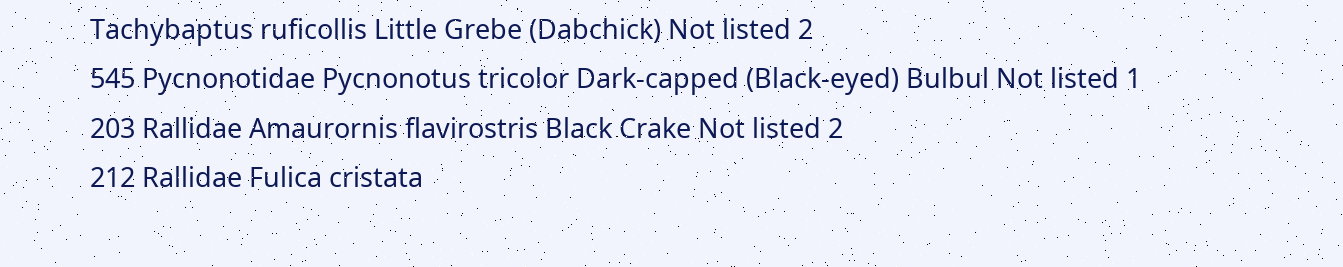Tachybaptus ruficollis Little Grebe (Dabchick) Not listed 2
545 Pycnonotidae Pycnonotus tricolor Dark-capped (Black-eyed) Bulbul Not listed 1
203 Rallidae Amaurornis flavirostris Black Crake Not listed 2
212 Rallidae Fulica cristata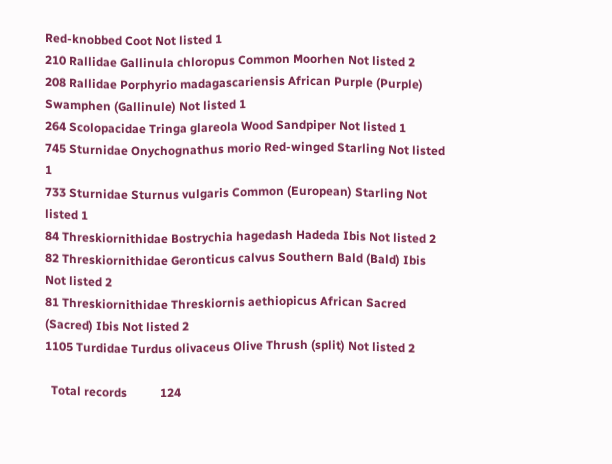Red-knobbed Coot Not listed 1
210 Rallidae Gallinula chloropus Common Moorhen Not listed 2
208 Rallidae Porphyrio madagascariensis African Purple (Purple) Swamphen (Gallinule) Not listed 1
264 Scolopacidae Tringa glareola Wood Sandpiper Not listed 1
745 Sturnidae Onychognathus morio Red-winged Starling Not listed 1
733 Sturnidae Sturnus vulgaris Common (European) Starling Not listed 1
84 Threskiornithidae Bostrychia hagedash Hadeda Ibis Not listed 2
82 Threskiornithidae Geronticus calvus Southern Bald (Bald) Ibis Not listed 2
81 Threskiornithidae Threskiornis aethiopicus African Sacred (Sacred) Ibis Not listed 2
1105 Turdidae Turdus olivaceus Olive Thrush (split) Not listed 2

  Total records           124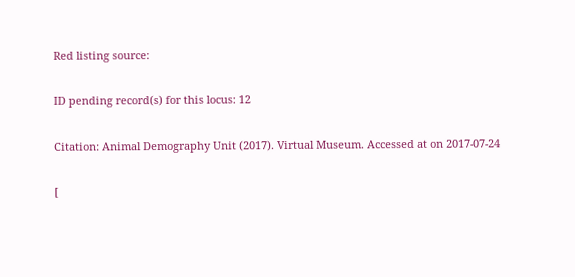Red listing source:

ID pending record(s) for this locus: 12

Citation: Animal Demography Unit (2017). Virtual Museum. Accessed at on 2017-07-24

[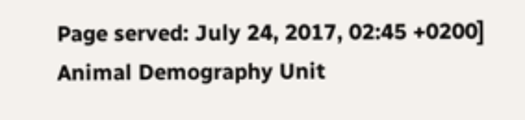Page served: July 24, 2017, 02:45 +0200]
Animal Demography Unit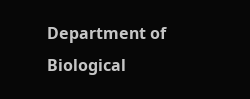Department of Biological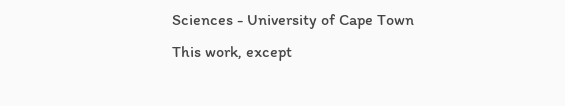Sciences - University of Cape Town
This work, except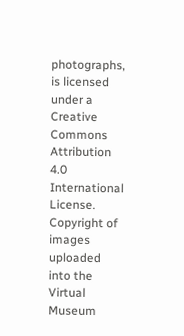photographs, is licensed under a Creative Commons Attribution 4.0 International License.
Copyright of images uploaded into the Virtual Museum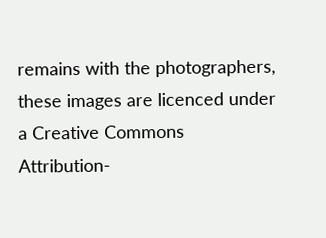remains with the photographers,
these images are licenced under a Creative Commons Attribution-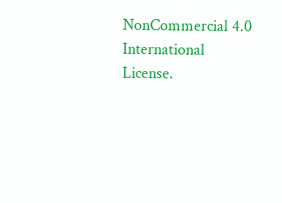NonCommercial 4.0 International License.